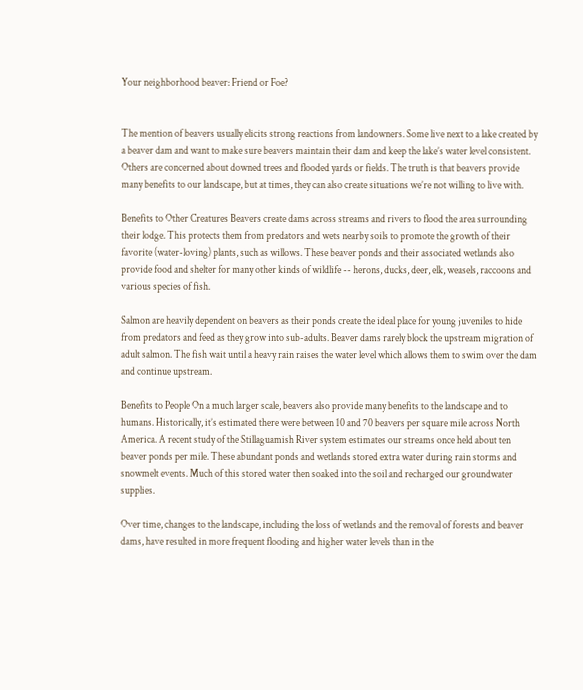Your neighborhood beaver: Friend or Foe?


The mention of beavers usually elicits strong reactions from landowners. Some live next to a lake created by a beaver dam and want to make sure beavers maintain their dam and keep the lake’s water level consistent.   Others are concerned about downed trees and flooded yards or fields. The truth is that beavers provide many benefits to our landscape, but at times, they can also create situations we’re not willing to live with.

Benefits to Other Creatures Beavers create dams across streams and rivers to flood the area surrounding their lodge. This protects them from predators and wets nearby soils to promote the growth of their favorite (water-loving) plants, such as willows. These beaver ponds and their associated wetlands also provide food and shelter for many other kinds of wildlife -- herons, ducks, deer, elk, weasels, raccoons and various species of fish.

Salmon are heavily dependent on beavers as their ponds create the ideal place for young juveniles to hide from predators and feed as they grow into sub-adults. Beaver dams rarely block the upstream migration of adult salmon. The fish wait until a heavy rain raises the water level which allows them to swim over the dam and continue upstream.

Benefits to People On a much larger scale, beavers also provide many benefits to the landscape and to humans. Historically, it’s estimated there were between 10 and 70 beavers per square mile across North America. A recent study of the Stillaguamish River system estimates our streams once held about ten beaver ponds per mile. These abundant ponds and wetlands stored extra water during rain storms and snowmelt events. Much of this stored water then soaked into the soil and recharged our groundwater supplies.

Over time, changes to the landscape, including the loss of wetlands and the removal of forests and beaver dams, have resulted in more frequent flooding and higher water levels than in the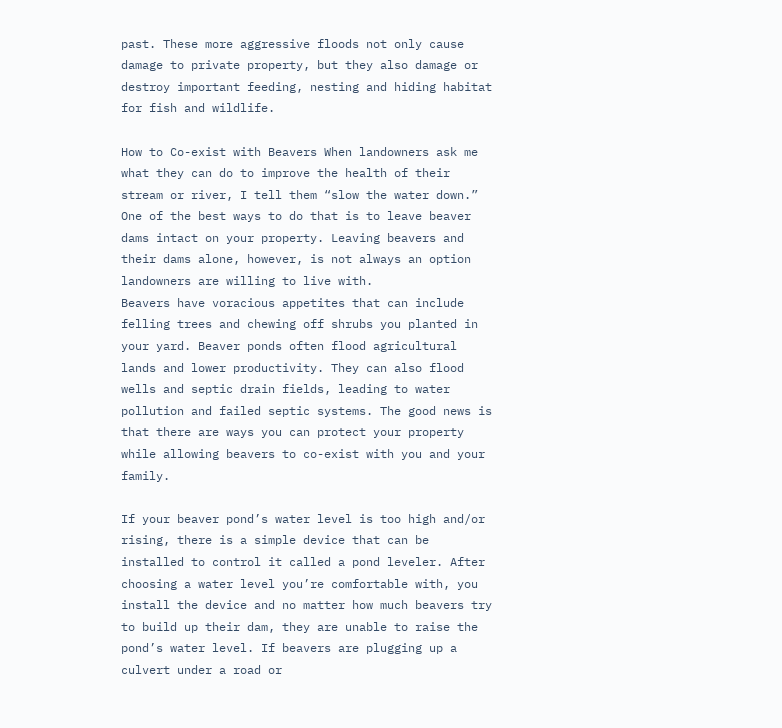past. These more aggressive floods not only cause damage to private property, but they also damage or destroy important feeding, nesting and hiding habitat for fish and wildlife.

How to Co-exist with Beavers When landowners ask me what they can do to improve the health of their stream or river, I tell them “slow the water down.”   One of the best ways to do that is to leave beaver dams intact on your property. Leaving beavers and their dams alone, however, is not always an option landowners are willing to live with.
Beavers have voracious appetites that can include felling trees and chewing off shrubs you planted in your yard. Beaver ponds often flood agricultural lands and lower productivity. They can also flood wells and septic drain fields, leading to water pollution and failed septic systems. The good news is that there are ways you can protect your property while allowing beavers to co-exist with you and your family.

If your beaver pond’s water level is too high and/or rising, there is a simple device that can be installed to control it called a pond leveler. After choosing a water level you’re comfortable with, you install the device and no matter how much beavers try to build up their dam, they are unable to raise the pond’s water level. If beavers are plugging up a culvert under a road or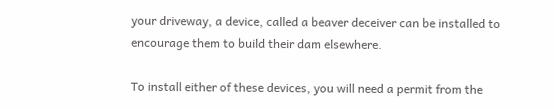your driveway, a device, called a beaver deceiver can be installed to encourage them to build their dam elsewhere.

To install either of these devices, you will need a permit from the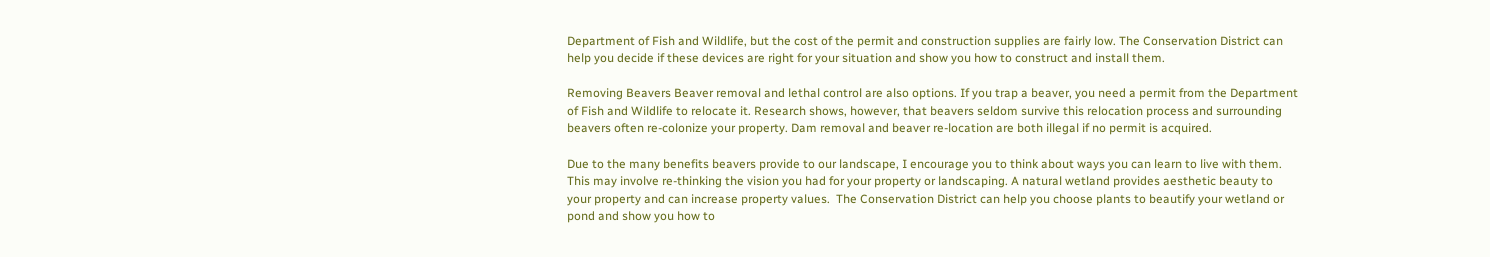Department of Fish and Wildlife, but the cost of the permit and construction supplies are fairly low. The Conservation District can help you decide if these devices are right for your situation and show you how to construct and install them.

Removing Beavers Beaver removal and lethal control are also options. If you trap a beaver, you need a permit from the Department of Fish and Wildlife to relocate it. Research shows, however, that beavers seldom survive this relocation process and surrounding beavers often re-colonize your property. Dam removal and beaver re-location are both illegal if no permit is acquired.

Due to the many benefits beavers provide to our landscape, I encourage you to think about ways you can learn to live with them. This may involve re-thinking the vision you had for your property or landscaping. A natural wetland provides aesthetic beauty to your property and can increase property values.  The Conservation District can help you choose plants to beautify your wetland or pond and show you how to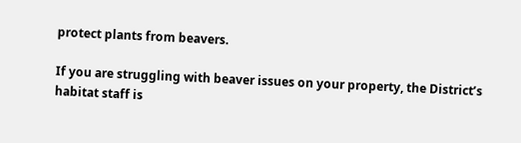protect plants from beavers.

If you are struggling with beaver issues on your property, the District’s habitat staff is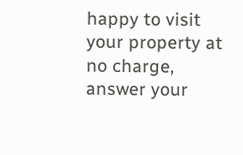happy to visit your property at no charge, answer your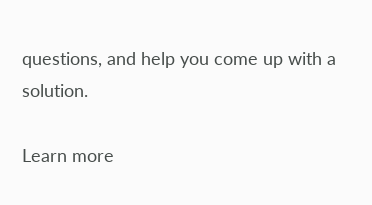questions, and help you come up with a solution.

Learn more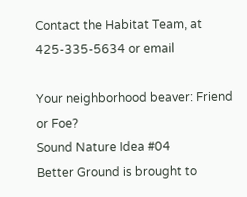Contact the Habitat Team, at 425-335-5634 or email

Your neighborhood beaver: Friend or Foe?
Sound Nature Idea #04
Better Ground is brought to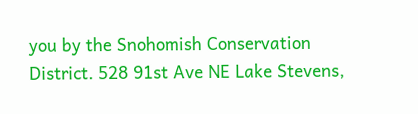you by the Snohomish Conservation District. 528 91st Ave NE Lake Stevens,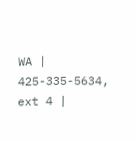WA | 425-335-5634, ext 4 |